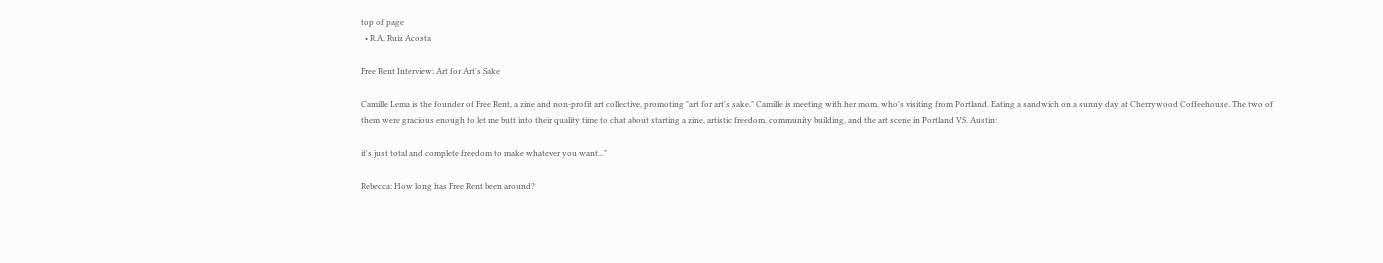top of page
  • R.A. Ruiz Acosta

Free Rent Interview: Art for Art's Sake

Camille Lema is the founder of Free Rent, a zine and non-profit art collective, promoting "art for art's sake." Camille is meeting with her mom, who's visiting from Portland. Eating a sandwich on a sunny day at Cherrywood Coffeehouse. The two of them were gracious enough to let me butt into their quality time to chat about starting a zine, artistic freedom, community building, and the art scene in Portland VS. Austin:

it's just total and complete freedom to make whatever you want..."

Rebecca: How long has Free Rent been around?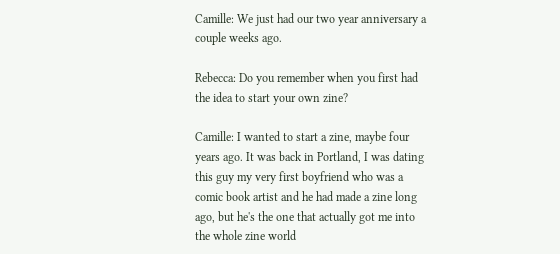Camille: We just had our two year anniversary a couple weeks ago.

Rebecca: Do you remember when you first had the idea to start your own zine?

Camille: I wanted to start a zine, maybe four years ago. It was back in Portland, I was dating this guy my very first boyfriend who was a comic book artist and he had made a zine long ago, but he's the one that actually got me into the whole zine world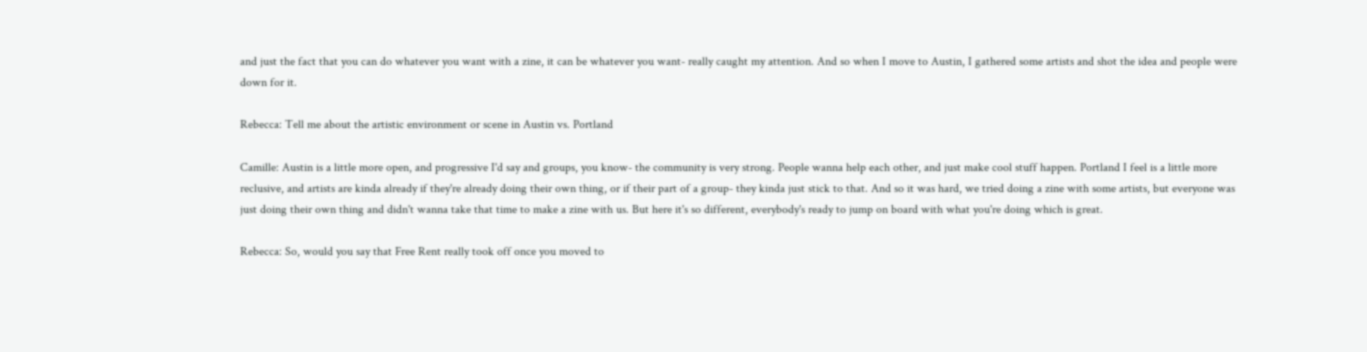and just the fact that you can do whatever you want with a zine, it can be whatever you want- really caught my attention. And so when I move to Austin, I gathered some artists and shot the idea and people were down for it.

Rebecca: Tell me about the artistic environment or scene in Austin vs. Portland

Camille: Austin is a little more open, and progressive I'd say and groups, you know- the community is very strong. People wanna help each other, and just make cool stuff happen. Portland I feel is a little more reclusive, and artists are kinda already if they're already doing their own thing, or if their part of a group- they kinda just stick to that. And so it was hard, we tried doing a zine with some artists, but everyone was just doing their own thing and didn't wanna take that time to make a zine with us. But here it's so different, everybody's ready to jump on board with what you're doing which is great.

Rebecca: So, would you say that Free Rent really took off once you moved to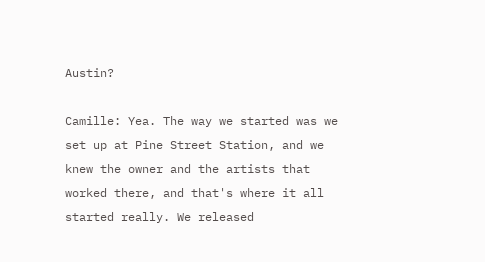Austin?

Camille: Yea. The way we started was we set up at Pine Street Station, and we knew the owner and the artists that worked there, and that's where it all started really. We released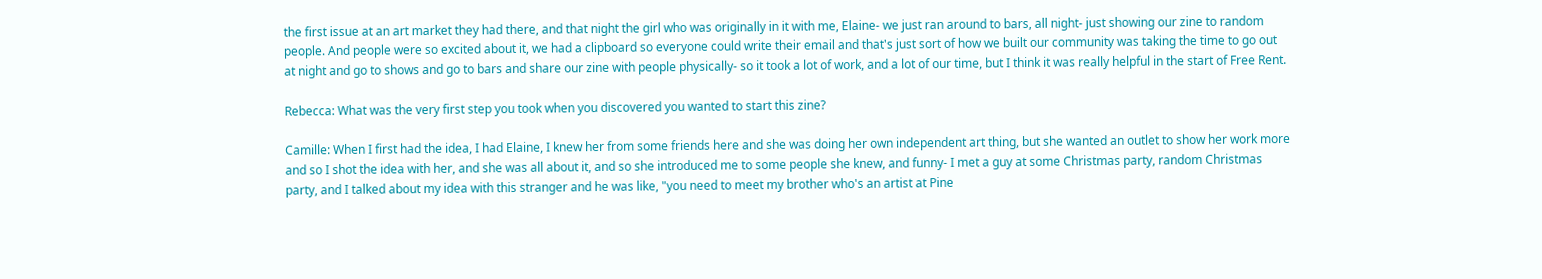the first issue at an art market they had there, and that night the girl who was originally in it with me, Elaine- we just ran around to bars, all night- just showing our zine to random people. And people were so excited about it, we had a clipboard so everyone could write their email and that's just sort of how we built our community was taking the time to go out at night and go to shows and go to bars and share our zine with people physically- so it took a lot of work, and a lot of our time, but I think it was really helpful in the start of Free Rent.

Rebecca: What was the very first step you took when you discovered you wanted to start this zine?

Camille: When I first had the idea, I had Elaine, I knew her from some friends here and she was doing her own independent art thing, but she wanted an outlet to show her work more and so I shot the idea with her, and she was all about it, and so she introduced me to some people she knew, and funny- I met a guy at some Christmas party, random Christmas party, and I talked about my idea with this stranger and he was like, "you need to meet my brother who's an artist at Pine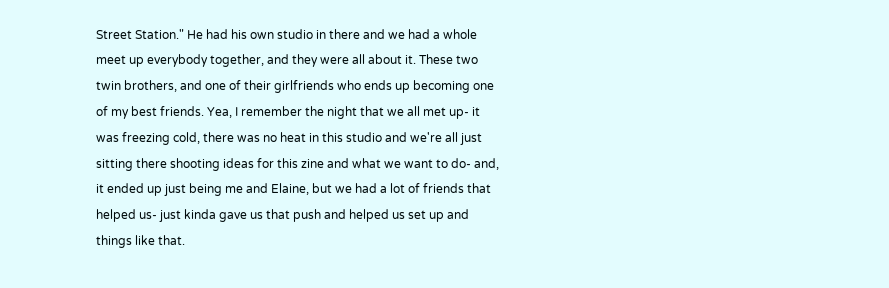Street Station." He had his own studio in there and we had a whole meet up everybody together, and they were all about it. These two twin brothers, and one of their girlfriends who ends up becoming one of my best friends. Yea, I remember the night that we all met up- it was freezing cold, there was no heat in this studio and we're all just sitting there shooting ideas for this zine and what we want to do- and, it ended up just being me and Elaine, but we had a lot of friends that helped us- just kinda gave us that push and helped us set up and things like that.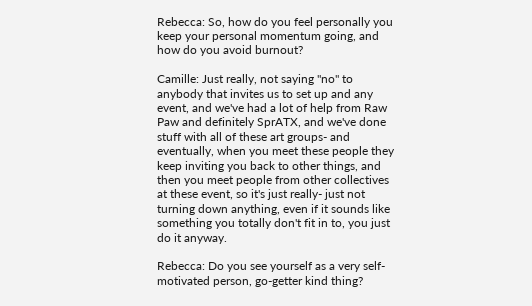Rebecca: So, how do you feel personally you keep your personal momentum going, and how do you avoid burnout?

Camille: Just really, not saying "no" to anybody that invites us to set up and any event, and we've had a lot of help from Raw Paw and definitely SprATX, and we've done stuff with all of these art groups- and eventually, when you meet these people they keep inviting you back to other things, and then you meet people from other collectives at these event, so it's just really- just not turning down anything, even if it sounds like something you totally don't fit in to, you just do it anyway.

Rebecca: Do you see yourself as a very self-motivated person, go-getter kind thing?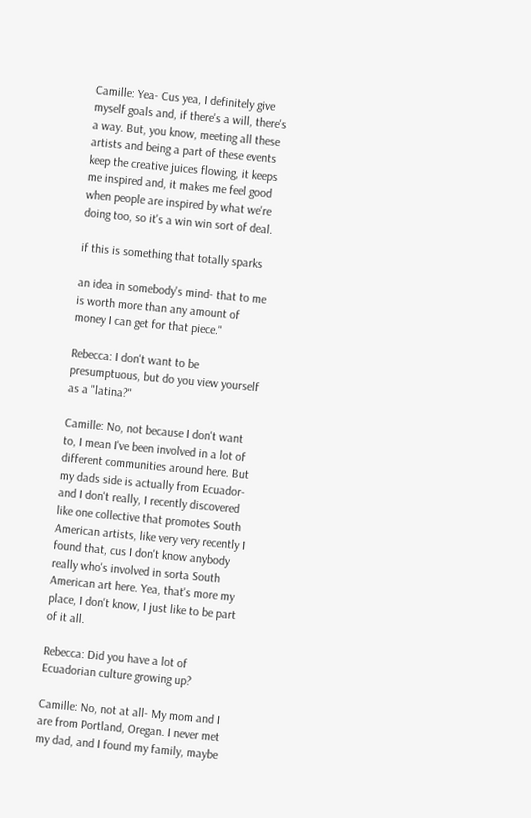Camille: Yea- Cus yea, I definitely give myself goals and, if there's a will, there's a way. But, you know, meeting all these artists and being a part of these events keep the creative juices flowing, it keeps me inspired and, it makes me feel good when people are inspired by what we're doing too, so it's a win win sort of deal.

if this is something that totally sparks

an idea in somebody's mind- that to me is worth more than any amount of money I can get for that piece."

Rebecca: I don't want to be presumptuous, but do you view yourself as a "latina?"

Camille: No, not because I don't want to, I mean I've been involved in a lot of different communities around here. But my dads side is actually from Ecuador- and I don't really, I recently discovered like one collective that promotes South American artists, like very very recently I found that, cus I don't know anybody really who's involved in sorta South American art here. Yea, that's more my place, I don't know, I just like to be part of it all.

Rebecca: Did you have a lot of Ecuadorian culture growing up?

Camille: No, not at all- My mom and I are from Portland, Oregan. I never met my dad, and I found my family, maybe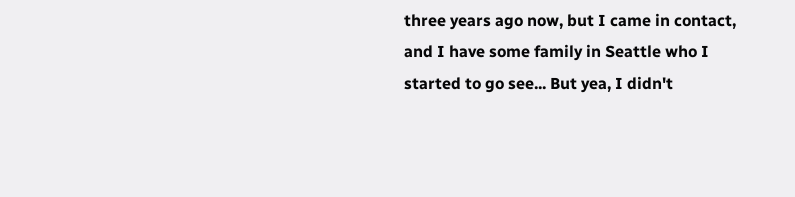three years ago now, but I came in contact, and I have some family in Seattle who I started to go see... But yea, I didn't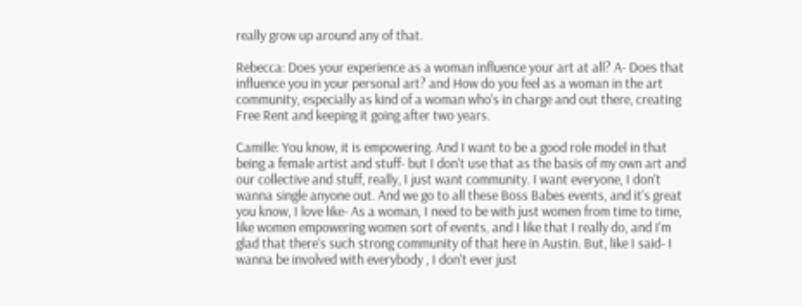really grow up around any of that.

Rebecca: Does your experience as a woman influence your art at all? A- Does that influence you in your personal art? and How do you feel as a woman in the art community, especially as kind of a woman who's in charge and out there, creating Free Rent and keeping it going after two years.

Camille: You know, it is empowering. And I want to be a good role model in that being a female artist and stuff- but I don't use that as the basis of my own art and our collective and stuff, really, I just want community. I want everyone, I don't wanna single anyone out. And we go to all these Boss Babes events, and it's great you know, I love like- As a woman, I need to be with just women from time to time, like women empowering women sort of events, and I like that I really do, and I'm glad that there's such strong community of that here in Austin. But, like I said- I wanna be involved with everybody , I don't ever just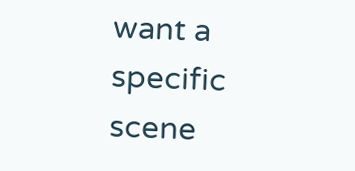want a specific scene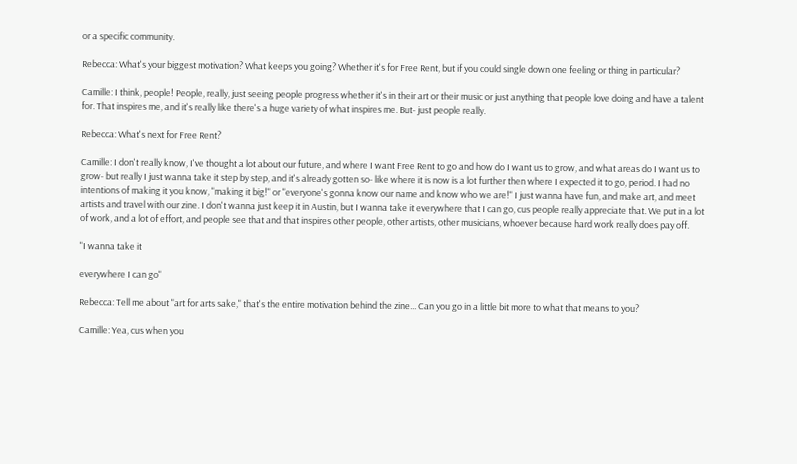or a specific community.

Rebecca: What's your biggest motivation? What keeps you going? Whether it's for Free Rent, but if you could single down one feeling or thing in particular?

Camille: I think, people! People, really, just seeing people progress whether it's in their art or their music or just anything that people love doing and have a talent for. That inspires me, and it's really like there's a huge variety of what inspires me. But- just people really.

Rebecca: What's next for Free Rent?

Camille: I don't really know, I've thought a lot about our future, and where I want Free Rent to go and how do I want us to grow, and what areas do I want us to grow- but really I just wanna take it step by step, and it's already gotten so- like where it is now is a lot further then where I expected it to go, period. I had no intentions of making it you know, "making it big!" or "everyone's gonna know our name and know who we are!" I just wanna have fun, and make art, and meet artists and travel with our zine. I don't wanna just keep it in Austin, but I wanna take it everywhere that I can go, cus people really appreciate that. We put in a lot of work, and a lot of effort, and people see that and that inspires other people, other artists, other musicians, whoever because hard work really does pay off.

"I wanna take it

everywhere I can go"

Rebecca: Tell me about "art for arts sake," that's the entire motivation behind the zine... Can you go in a little bit more to what that means to you?

Camille: Yea, cus when you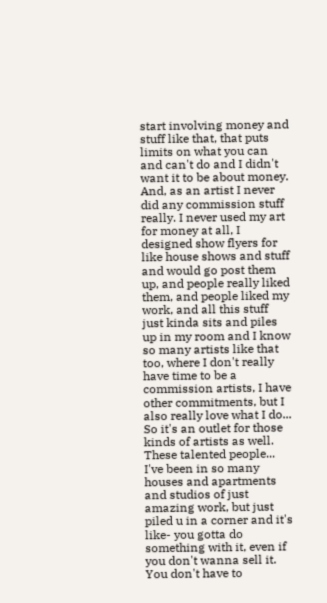start involving money and stuff like that, that puts limits on what you can and can't do and I didn't want it to be about money. And, as an artist I never did any commission stuff really. I never used my art for money at all, I designed show flyers for like house shows and stuff and would go post them up, and people really liked them, and people liked my work, and all this stuff just kinda sits and piles up in my room and I know so many artists like that too, where I don't really have time to be a commission artists, I have other commitments, but I also really love what I do... So it's an outlet for those kinds of artists as well. These talented people... I've been in so many houses and apartments and studios of just amazing work, but just piled u in a corner and it's like- you gotta do something with it, even if you don't wanna sell it. You don't have to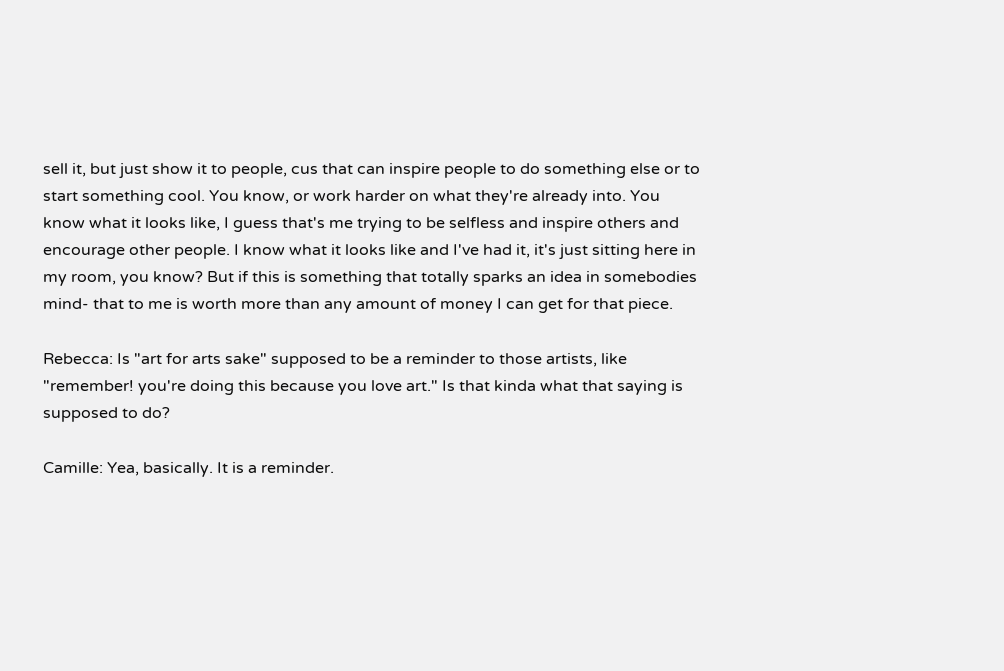sell it, but just show it to people, cus that can inspire people to do something else or to start something cool. You know, or work harder on what they're already into. You know what it looks like, I guess that's me trying to be selfless and inspire others and encourage other people. I know what it looks like and I've had it, it's just sitting here in my room, you know? But if this is something that totally sparks an idea in somebodies mind- that to me is worth more than any amount of money I can get for that piece.

Rebecca: Is "art for arts sake" supposed to be a reminder to those artists, like "remember! you're doing this because you love art." Is that kinda what that saying is supposed to do?

Camille: Yea, basically. It is a reminder.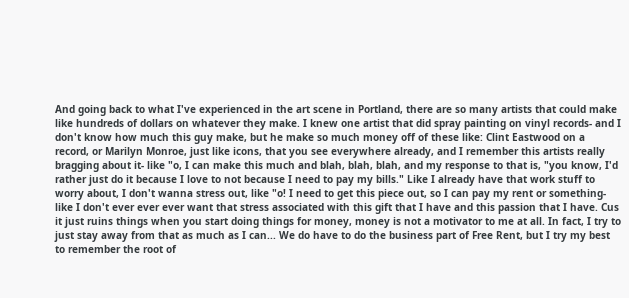And going back to what I've experienced in the art scene in Portland, there are so many artists that could make like hundreds of dollars on whatever they make. I knew one artist that did spray painting on vinyl records- and I don't know how much this guy make, but he make so much money off of these like: Clint Eastwood on a record, or Marilyn Monroe, just like icons, that you see everywhere already, and I remember this artists really bragging about it- like "o, I can make this much and blah, blah, blah, and my response to that is, "you know, I'd rather just do it because I love to not because I need to pay my bills." Like I already have that work stuff to worry about, I don't wanna stress out, like "o! I need to get this piece out, so I can pay my rent or something- like I don't ever ever ever want that stress associated with this gift that I have and this passion that I have. Cus it just ruins things when you start doing things for money, money is not a motivator to me at all. In fact, I try to just stay away from that as much as I can... We do have to do the business part of Free Rent, but I try my best to remember the root of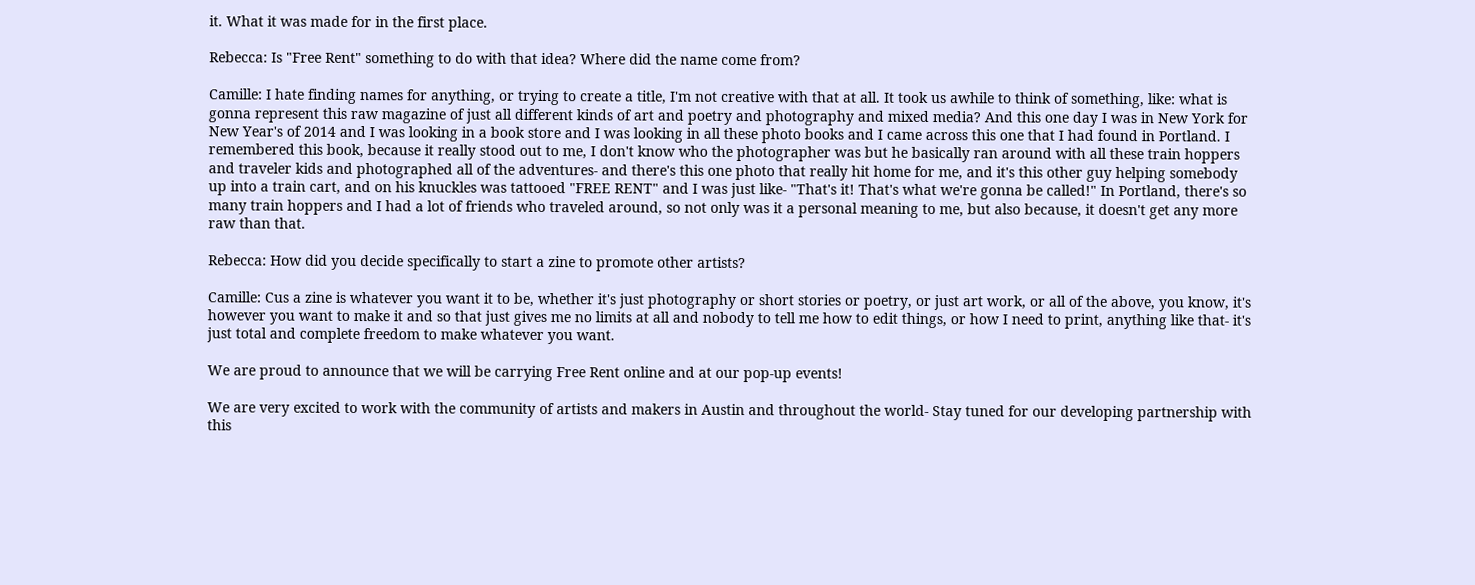it. What it was made for in the first place.

Rebecca: Is "Free Rent" something to do with that idea? Where did the name come from?

Camille: I hate finding names for anything, or trying to create a title, I'm not creative with that at all. It took us awhile to think of something, like: what is gonna represent this raw magazine of just all different kinds of art and poetry and photography and mixed media? And this one day I was in New York for New Year's of 2014 and I was looking in a book store and I was looking in all these photo books and I came across this one that I had found in Portland. I remembered this book, because it really stood out to me, I don't know who the photographer was but he basically ran around with all these train hoppers and traveler kids and photographed all of the adventures- and there's this one photo that really hit home for me, and it's this other guy helping somebody up into a train cart, and on his knuckles was tattooed "FREE RENT" and I was just like- "That's it! That's what we're gonna be called!" In Portland, there's so many train hoppers and I had a lot of friends who traveled around, so not only was it a personal meaning to me, but also because, it doesn't get any more raw than that.

Rebecca: How did you decide specifically to start a zine to promote other artists?

Camille: Cus a zine is whatever you want it to be, whether it's just photography or short stories or poetry, or just art work, or all of the above, you know, it's however you want to make it and so that just gives me no limits at all and nobody to tell me how to edit things, or how I need to print, anything like that- it's just total and complete freedom to make whatever you want.

We are proud to announce that we will be carrying Free Rent online and at our pop-up events!

We are very excited to work with the community of artists and makers in Austin and throughout the world- Stay tuned for our developing partnership with this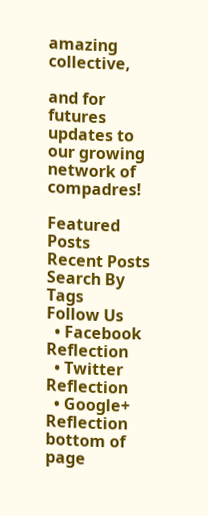amazing collective,

and for futures updates to our growing network of compadres!

Featured Posts
Recent Posts
Search By Tags
Follow Us
  • Facebook Reflection
  • Twitter Reflection
  • Google+ Reflection
bottom of page